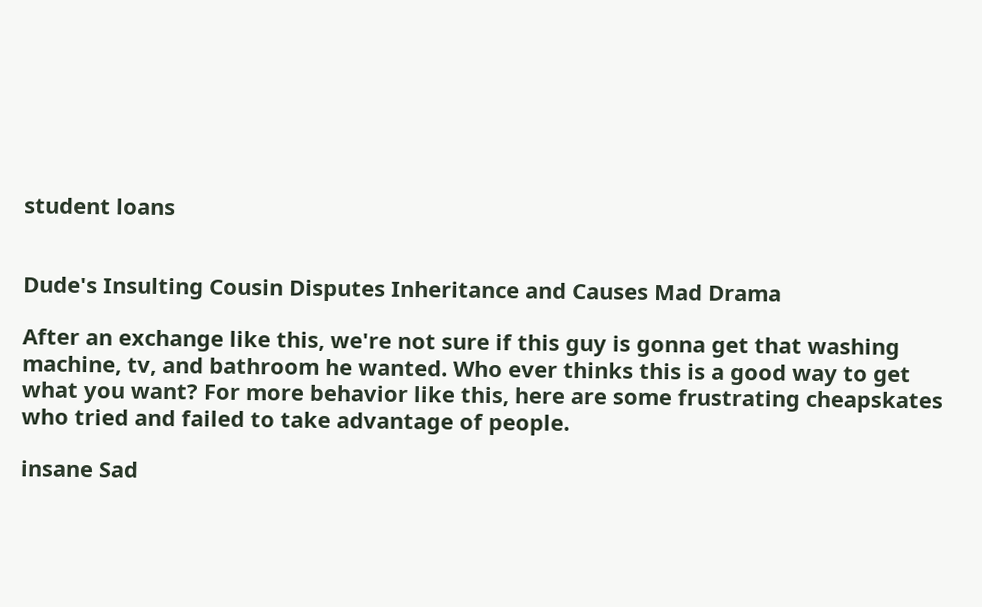student loans


Dude's Insulting Cousin Disputes Inheritance and Causes Mad Drama

After an exchange like this, we're not sure if this guy is gonna get that washing machine, tv, and bathroom he wanted. Who ever thinks this is a good way to get what you want? For more behavior like this, here are some frustrating cheapskates who tried and failed to take advantage of people.

insane Sad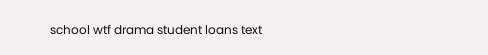school wtf drama student loans text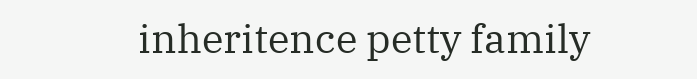inheritence petty family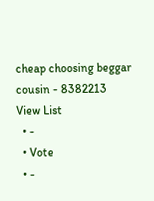cheap choosing beggar cousin - 8382213
View List
  • -
  • Vote
  • -